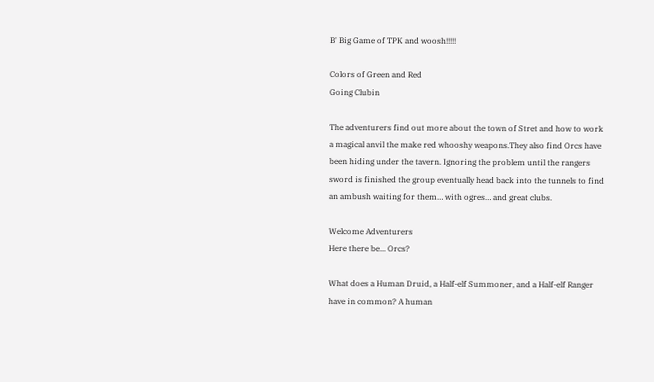B' Big Game of TPK and woosh!!!!!

Colors of Green and Red
Going Clubin

The adventurers find out more about the town of Stret and how to work a magical anvil the make red whooshy weapons.They also find Orcs have been hiding under the tavern. Ignoring the problem until the rangers sword is finished the group eventually head back into the tunnels to find an ambush waiting for them… with ogres… and great clubs.

Welcome Adventurers
Here there be... Orcs?

What does a Human Druid, a Half-elf Summoner, and a Half-elf Ranger have in common? A human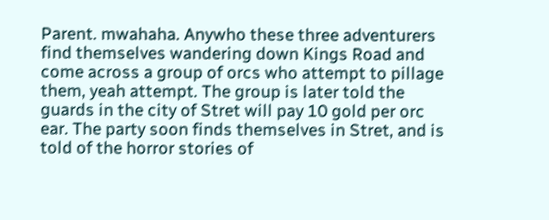Parent. mwahaha. Anywho these three adventurers find themselves wandering down Kings Road and come across a group of orcs who attempt to pillage them, yeah attempt. The group is later told the guards in the city of Stret will pay 10 gold per orc ear. The party soon finds themselves in Stret, and is told of the horror stories of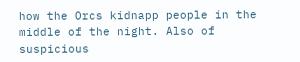how the Orcs kidnapp people in the middle of the night. Also of suspicious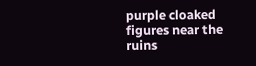purple cloaked figures near the ruins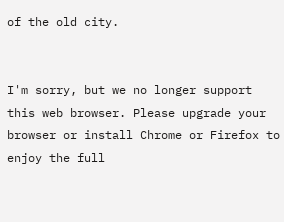of the old city.


I'm sorry, but we no longer support this web browser. Please upgrade your browser or install Chrome or Firefox to enjoy the full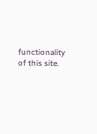functionality of this site.